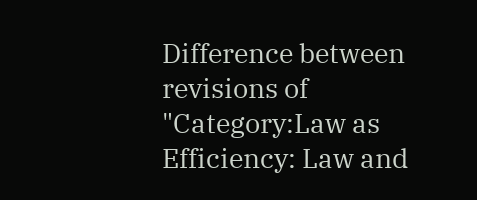Difference between revisions of "Category:Law as Efficiency: Law and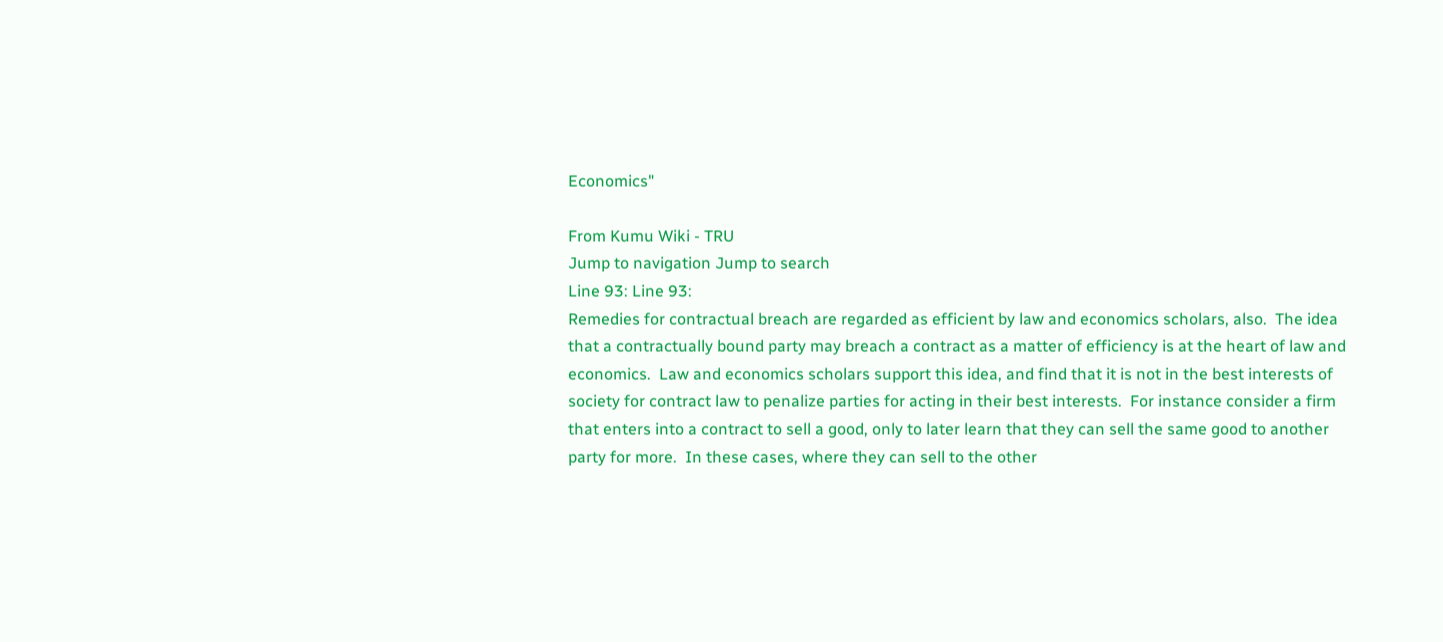Economics"

From Kumu Wiki - TRU
Jump to navigation Jump to search
Line 93: Line 93:
Remedies for contractual breach are regarded as efficient by law and economics scholars, also.  The idea that a contractually bound party may breach a contract as a matter of efficiency is at the heart of law and economics.  Law and economics scholars support this idea, and find that it is not in the best interests of society for contract law to penalize parties for acting in their best interests.  For instance consider a firm that enters into a contract to sell a good, only to later learn that they can sell the same good to another party for more.  In these cases, where they can sell to the other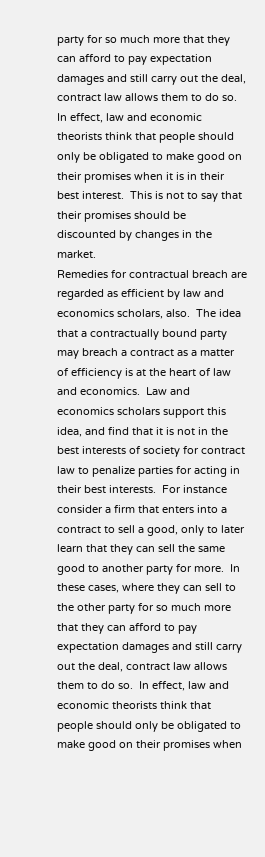party for so much more that they can afford to pay expectation damages and still carry out the deal, contract law allows them to do so.  In effect, law and economic theorists think that people should only be obligated to make good on their promises when it is in their best interest.  This is not to say that their promises should be discounted by changes in the market.
Remedies for contractual breach are regarded as efficient by law and economics scholars, also.  The idea that a contractually bound party may breach a contract as a matter of efficiency is at the heart of law and economics.  Law and economics scholars support this idea, and find that it is not in the best interests of society for contract law to penalize parties for acting in their best interests.  For instance consider a firm that enters into a contract to sell a good, only to later learn that they can sell the same good to another party for more.  In these cases, where they can sell to the other party for so much more that they can afford to pay expectation damages and still carry out the deal, contract law allows them to do so.  In effect, law and economic theorists think that people should only be obligated to make good on their promises when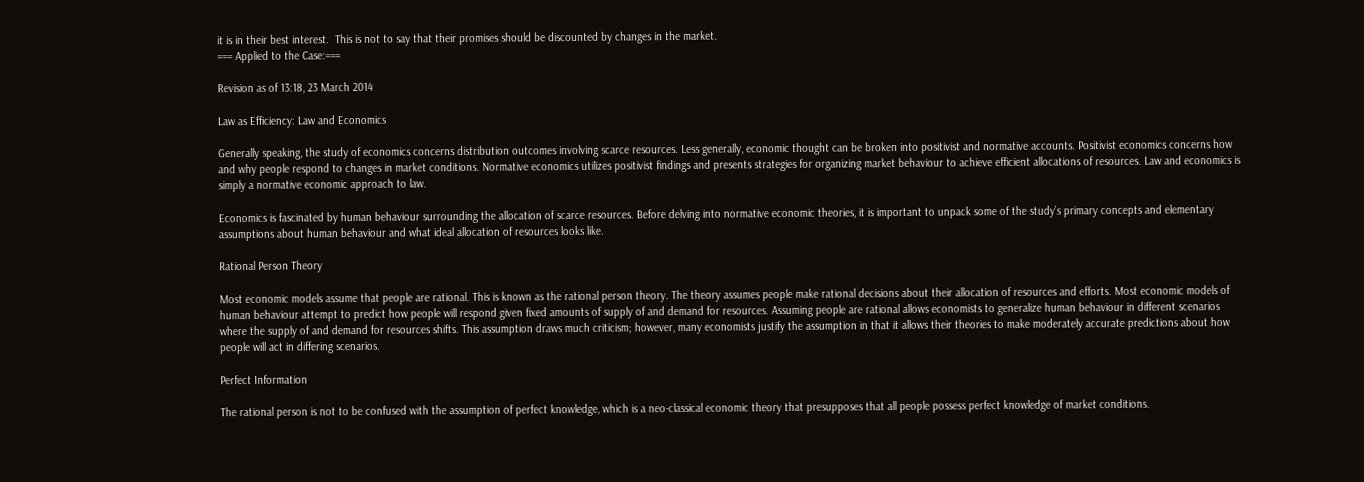it is in their best interest.  This is not to say that their promises should be discounted by changes in the market.
=== Applied to the Case:===

Revision as of 13:18, 23 March 2014

Law as Efficiency: Law and Economics

Generally speaking, the study of economics concerns distribution outcomes involving scarce resources. Less generally, economic thought can be broken into positivist and normative accounts. Positivist economics concerns how and why people respond to changes in market conditions. Normative economics utilizes positivist findings and presents strategies for organizing market behaviour to achieve efficient allocations of resources. Law and economics is simply a normative economic approach to law.

Economics is fascinated by human behaviour surrounding the allocation of scarce resources. Before delving into normative economic theories, it is important to unpack some of the study’s primary concepts and elementary assumptions about human behaviour and what ideal allocation of resources looks like.

Rational Person Theory

Most economic models assume that people are rational. This is known as the rational person theory. The theory assumes people make rational decisions about their allocation of resources and efforts. Most economic models of human behaviour attempt to predict how people will respond given fixed amounts of supply of and demand for resources. Assuming people are rational allows economists to generalize human behaviour in different scenarios where the supply of and demand for resources shifts. This assumption draws much criticism; however, many economists justify the assumption in that it allows their theories to make moderately accurate predictions about how people will act in differing scenarios.

Perfect Information

The rational person is not to be confused with the assumption of perfect knowledge, which is a neo-classical economic theory that presupposes that all people possess perfect knowledge of market conditions.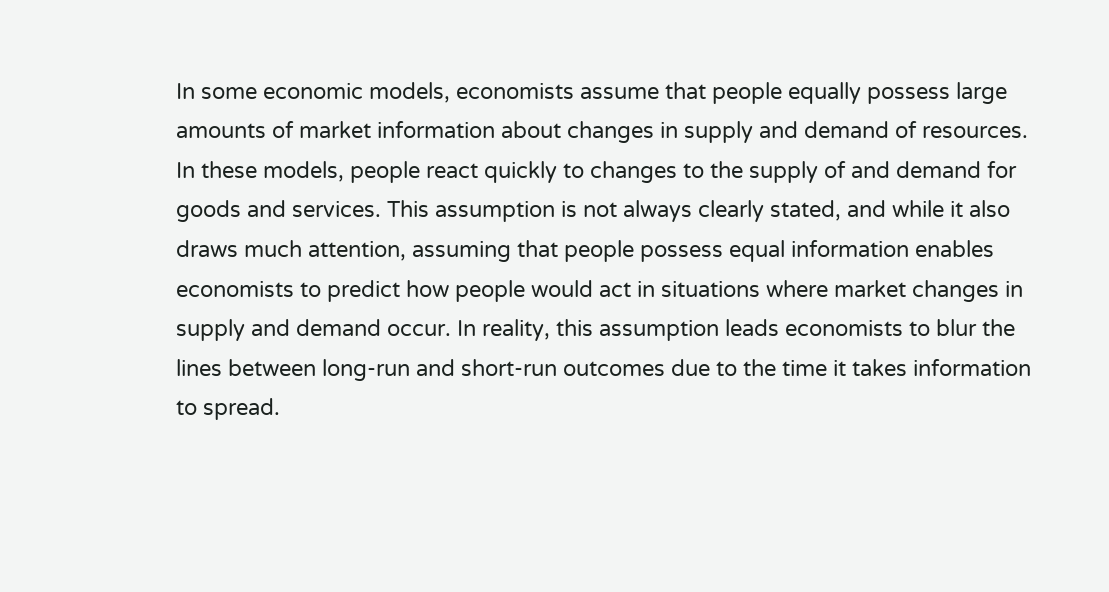In some economic models, economists assume that people equally possess large amounts of market information about changes in supply and demand of resources. In these models, people react quickly to changes to the supply of and demand for goods and services. This assumption is not always clearly stated, and while it also draws much attention, assuming that people possess equal information enables economists to predict how people would act in situations where market changes in supply and demand occur. In reality, this assumption leads economists to blur the lines between long-run and short-run outcomes due to the time it takes information to spread.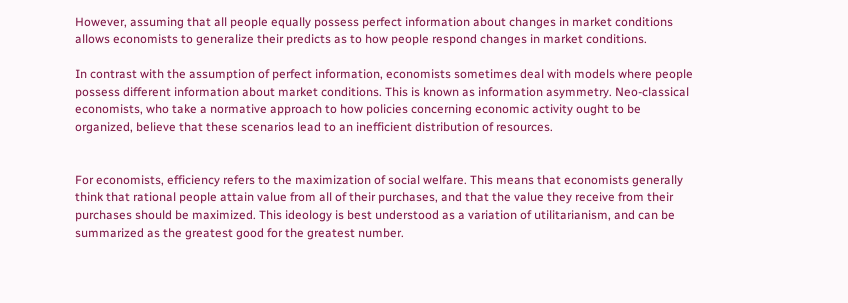However, assuming that all people equally possess perfect information about changes in market conditions allows economists to generalize their predicts as to how people respond changes in market conditions.

In contrast with the assumption of perfect information, economists sometimes deal with models where people possess different information about market conditions. This is known as information asymmetry. Neo-classical economists, who take a normative approach to how policies concerning economic activity ought to be organized, believe that these scenarios lead to an inefficient distribution of resources.


For economists, efficiency refers to the maximization of social welfare. This means that economists generally think that rational people attain value from all of their purchases, and that the value they receive from their purchases should be maximized. This ideology is best understood as a variation of utilitarianism, and can be summarized as the greatest good for the greatest number.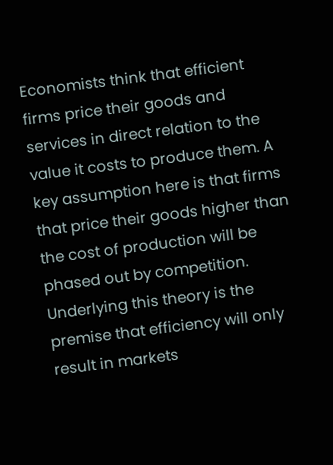Economists think that efficient firms price their goods and services in direct relation to the value it costs to produce them. A key assumption here is that firms that price their goods higher than the cost of production will be phased out by competition. Underlying this theory is the premise that efficiency will only result in markets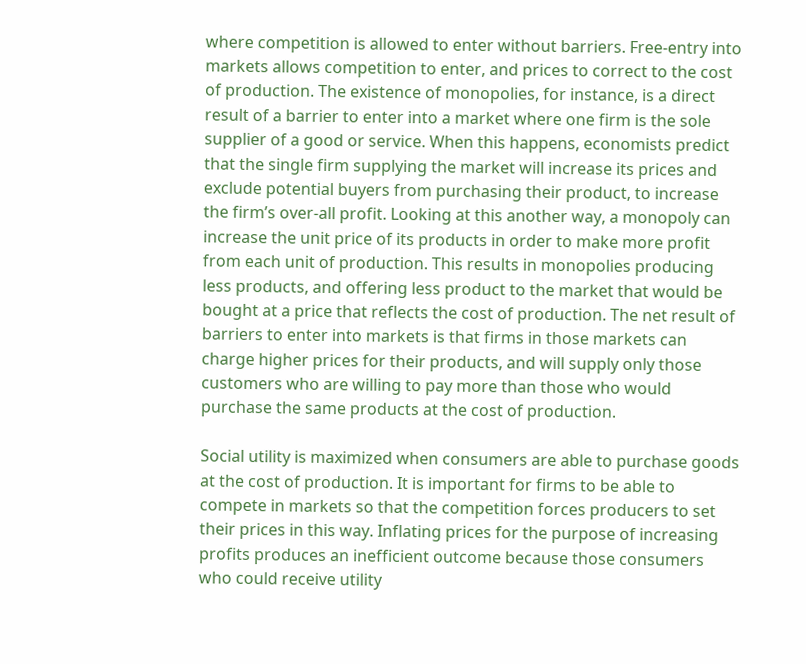where competition is allowed to enter without barriers. Free-entry into markets allows competition to enter, and prices to correct to the cost of production. The existence of monopolies, for instance, is a direct result of a barrier to enter into a market where one firm is the sole supplier of a good or service. When this happens, economists predict that the single firm supplying the market will increase its prices and exclude potential buyers from purchasing their product, to increase the firm’s over-all profit. Looking at this another way, a monopoly can increase the unit price of its products in order to make more profit from each unit of production. This results in monopolies producing less products, and offering less product to the market that would be bought at a price that reflects the cost of production. The net result of barriers to enter into markets is that firms in those markets can charge higher prices for their products, and will supply only those customers who are willing to pay more than those who would purchase the same products at the cost of production.

Social utility is maximized when consumers are able to purchase goods at the cost of production. It is important for firms to be able to compete in markets so that the competition forces producers to set their prices in this way. Inflating prices for the purpose of increasing profits produces an inefficient outcome because those consumers who could receive utility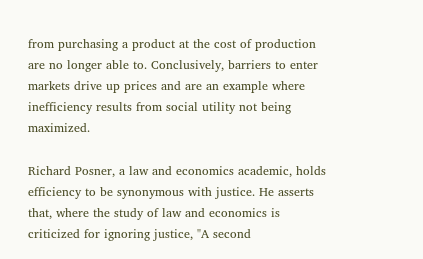from purchasing a product at the cost of production are no longer able to. Conclusively, barriers to enter markets drive up prices and are an example where inefficiency results from social utility not being maximized.

Richard Posner, a law and economics academic, holds efficiency to be synonymous with justice. He asserts that, where the study of law and economics is criticized for ignoring justice, "A second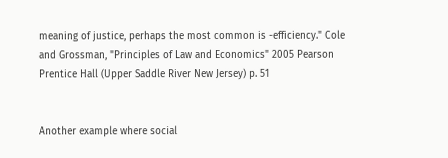meaning of justice, perhaps the most common is -efficiency." Cole and Grossman, "Principles of Law and Economics" 2005 Pearson Prentice Hall (Upper Saddle River New Jersey) p. 51


Another example where social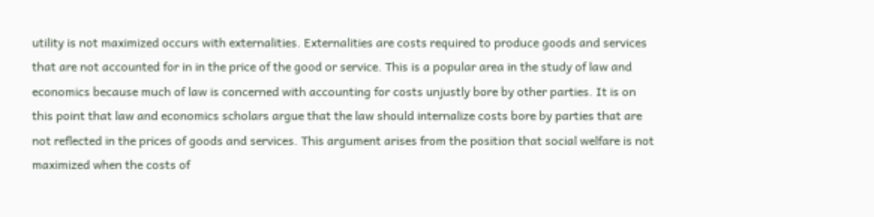utility is not maximized occurs with externalities. Externalities are costs required to produce goods and services that are not accounted for in in the price of the good or service. This is a popular area in the study of law and economics because much of law is concerned with accounting for costs unjustly bore by other parties. It is on this point that law and economics scholars argue that the law should internalize costs bore by parties that are not reflected in the prices of goods and services. This argument arises from the position that social welfare is not maximized when the costs of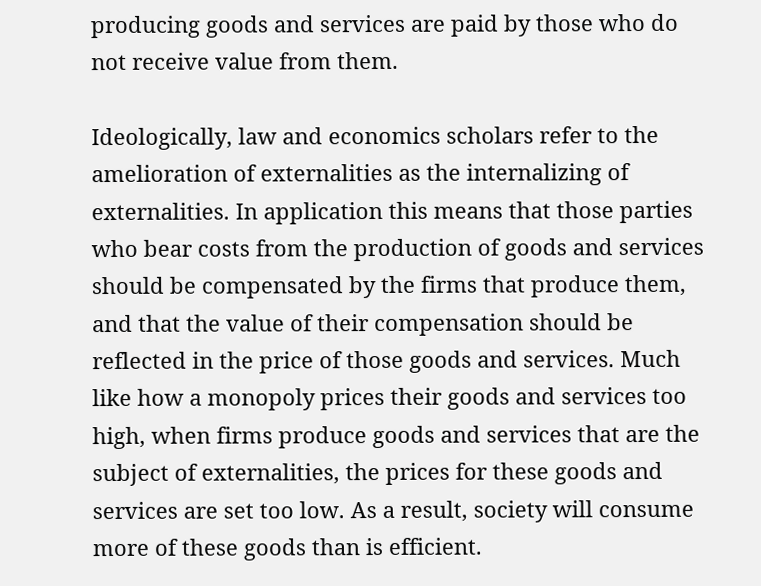producing goods and services are paid by those who do not receive value from them.

Ideologically, law and economics scholars refer to the amelioration of externalities as the internalizing of externalities. In application this means that those parties who bear costs from the production of goods and services should be compensated by the firms that produce them, and that the value of their compensation should be reflected in the price of those goods and services. Much like how a monopoly prices their goods and services too high, when firms produce goods and services that are the subject of externalities, the prices for these goods and services are set too low. As a result, society will consume more of these goods than is efficient.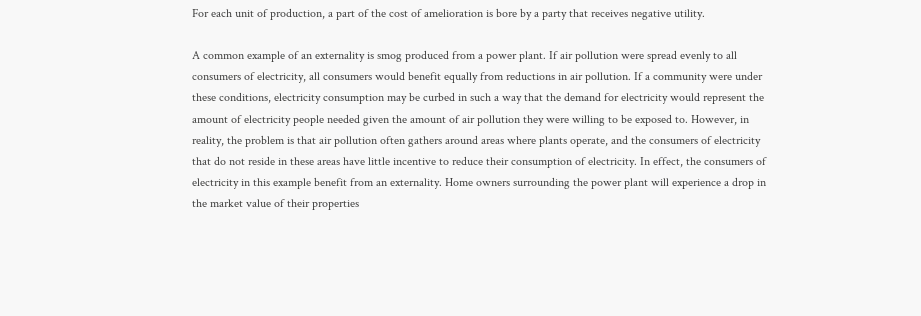For each unit of production, a part of the cost of amelioration is bore by a party that receives negative utility.

A common example of an externality is smog produced from a power plant. If air pollution were spread evenly to all consumers of electricity, all consumers would benefit equally from reductions in air pollution. If a community were under these conditions, electricity consumption may be curbed in such a way that the demand for electricity would represent the amount of electricity people needed given the amount of air pollution they were willing to be exposed to. However, in reality, the problem is that air pollution often gathers around areas where plants operate, and the consumers of electricity that do not reside in these areas have little incentive to reduce their consumption of electricity. In effect, the consumers of electricity in this example benefit from an externality. Home owners surrounding the power plant will experience a drop in the market value of their properties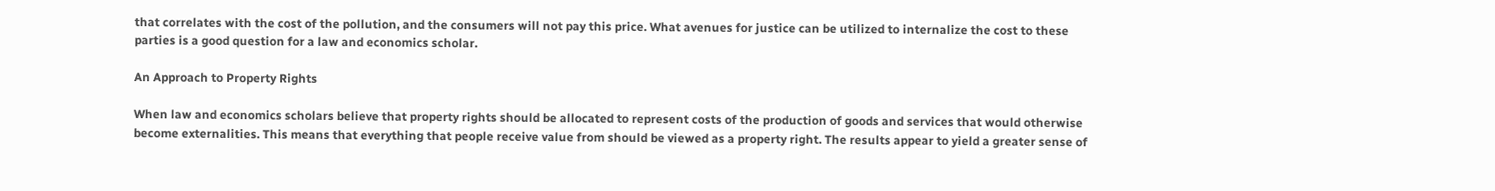that correlates with the cost of the pollution, and the consumers will not pay this price. What avenues for justice can be utilized to internalize the cost to these parties is a good question for a law and economics scholar.

An Approach to Property Rights

When law and economics scholars believe that property rights should be allocated to represent costs of the production of goods and services that would otherwise become externalities. This means that everything that people receive value from should be viewed as a property right. The results appear to yield a greater sense of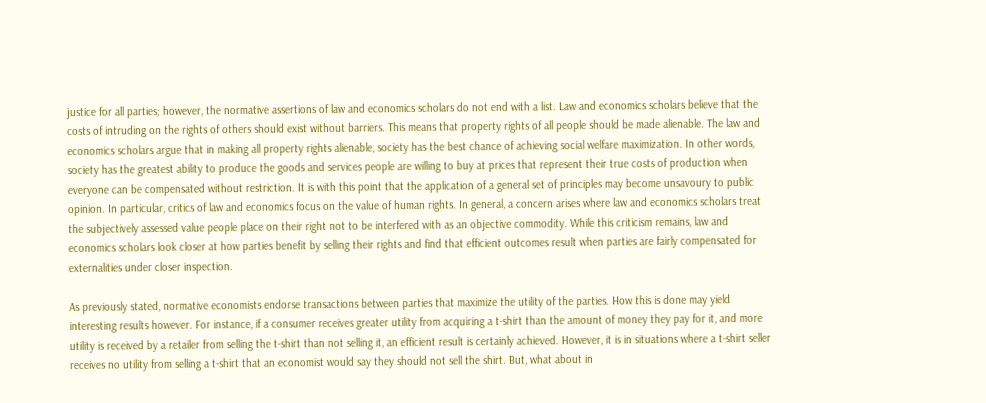justice for all parties; however, the normative assertions of law and economics scholars do not end with a list. Law and economics scholars believe that the costs of intruding on the rights of others should exist without barriers. This means that property rights of all people should be made alienable. The law and economics scholars argue that in making all property rights alienable, society has the best chance of achieving social welfare maximization. In other words, society has the greatest ability to produce the goods and services people are willing to buy at prices that represent their true costs of production when everyone can be compensated without restriction. It is with this point that the application of a general set of principles may become unsavoury to public opinion. In particular, critics of law and economics focus on the value of human rights. In general, a concern arises where law and economics scholars treat the subjectively assessed value people place on their right not to be interfered with as an objective commodity. While this criticism remains, law and economics scholars look closer at how parties benefit by selling their rights and find that efficient outcomes result when parties are fairly compensated for externalities under closer inspection.

As previously stated, normative economists endorse transactions between parties that maximize the utility of the parties. How this is done may yield interesting results however. For instance, if a consumer receives greater utility from acquiring a t-shirt than the amount of money they pay for it, and more utility is received by a retailer from selling the t-shirt than not selling it, an efficient result is certainly achieved. However, it is in situations where a t-shirt seller receives no utility from selling a t-shirt that an economist would say they should not sell the shirt. But, what about in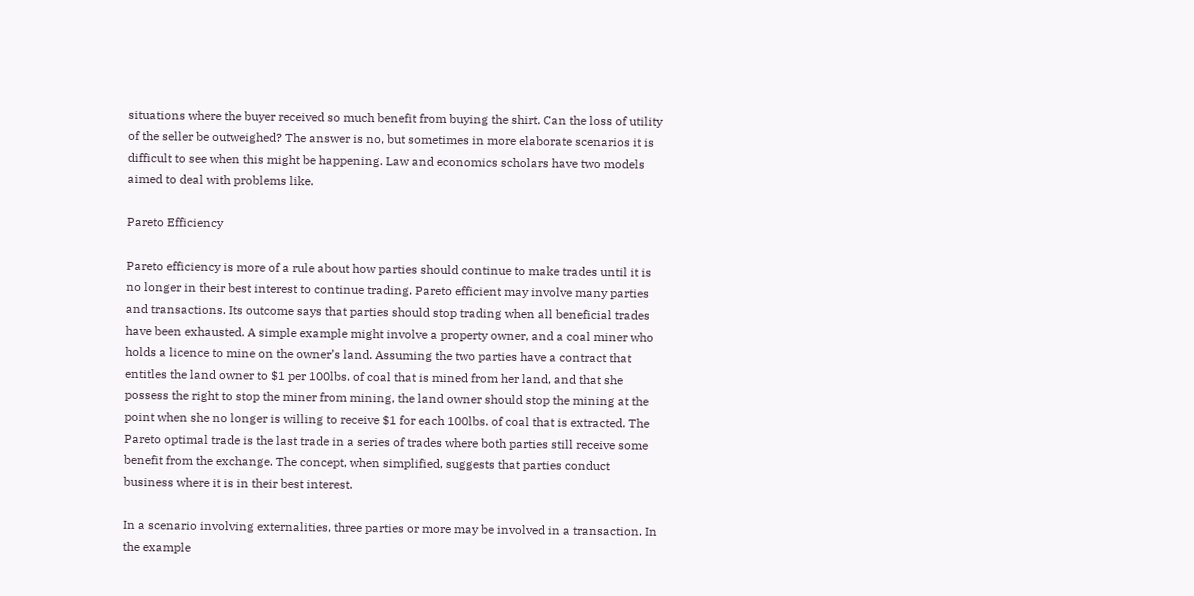situations where the buyer received so much benefit from buying the shirt. Can the loss of utility of the seller be outweighed? The answer is no, but sometimes in more elaborate scenarios it is difficult to see when this might be happening. Law and economics scholars have two models aimed to deal with problems like.

Pareto Efficiency

Pareto efficiency is more of a rule about how parties should continue to make trades until it is no longer in their best interest to continue trading. Pareto efficient may involve many parties and transactions. Its outcome says that parties should stop trading when all beneficial trades have been exhausted. A simple example might involve a property owner, and a coal miner who holds a licence to mine on the owner’s land. Assuming the two parties have a contract that entitles the land owner to $1 per 100lbs. of coal that is mined from her land, and that she possess the right to stop the miner from mining, the land owner should stop the mining at the point when she no longer is willing to receive $1 for each 100lbs. of coal that is extracted. The Pareto optimal trade is the last trade in a series of trades where both parties still receive some benefit from the exchange. The concept, when simplified, suggests that parties conduct business where it is in their best interest.

In a scenario involving externalities, three parties or more may be involved in a transaction. In the example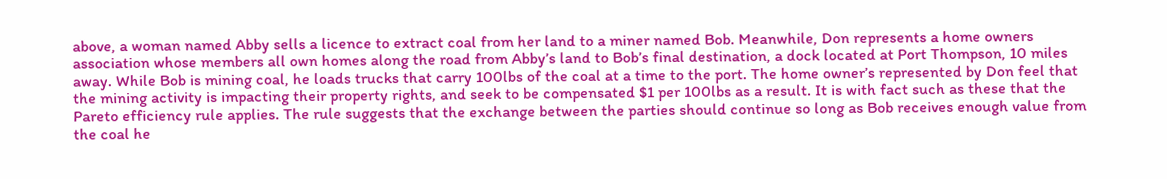above, a woman named Abby sells a licence to extract coal from her land to a miner named Bob. Meanwhile, Don represents a home owners association whose members all own homes along the road from Abby’s land to Bob’s final destination, a dock located at Port Thompson, 10 miles away. While Bob is mining coal, he loads trucks that carry 100lbs of the coal at a time to the port. The home owner’s represented by Don feel that the mining activity is impacting their property rights, and seek to be compensated $1 per 100lbs as a result. It is with fact such as these that the Pareto efficiency rule applies. The rule suggests that the exchange between the parties should continue so long as Bob receives enough value from the coal he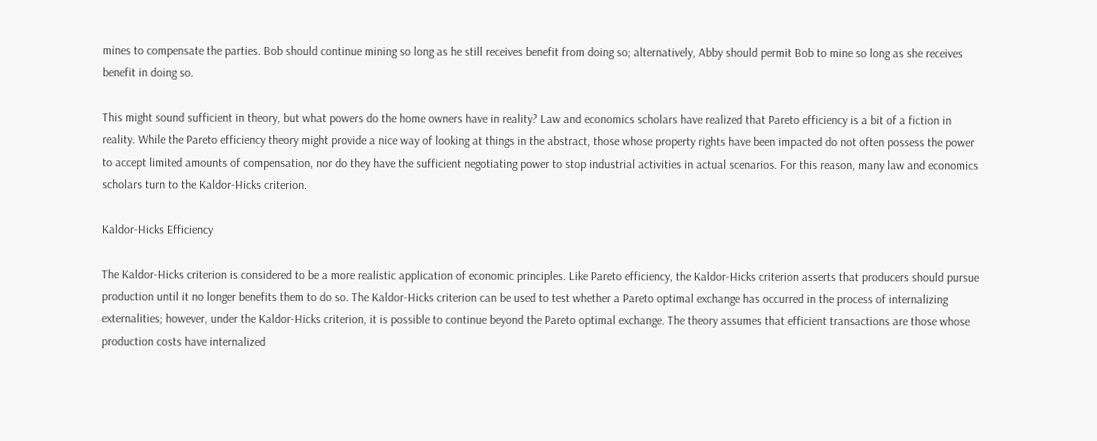mines to compensate the parties. Bob should continue mining so long as he still receives benefit from doing so; alternatively, Abby should permit Bob to mine so long as she receives benefit in doing so.

This might sound sufficient in theory, but what powers do the home owners have in reality? Law and economics scholars have realized that Pareto efficiency is a bit of a fiction in reality. While the Pareto efficiency theory might provide a nice way of looking at things in the abstract, those whose property rights have been impacted do not often possess the power to accept limited amounts of compensation, nor do they have the sufficient negotiating power to stop industrial activities in actual scenarios. For this reason, many law and economics scholars turn to the Kaldor-Hicks criterion.

Kaldor-Hicks Efficiency

The Kaldor-Hicks criterion is considered to be a more realistic application of economic principles. Like Pareto efficiency, the Kaldor-Hicks criterion asserts that producers should pursue production until it no longer benefits them to do so. The Kaldor-Hicks criterion can be used to test whether a Pareto optimal exchange has occurred in the process of internalizing externalities; however, under the Kaldor-Hicks criterion, it is possible to continue beyond the Pareto optimal exchange. The theory assumes that efficient transactions are those whose production costs have internalized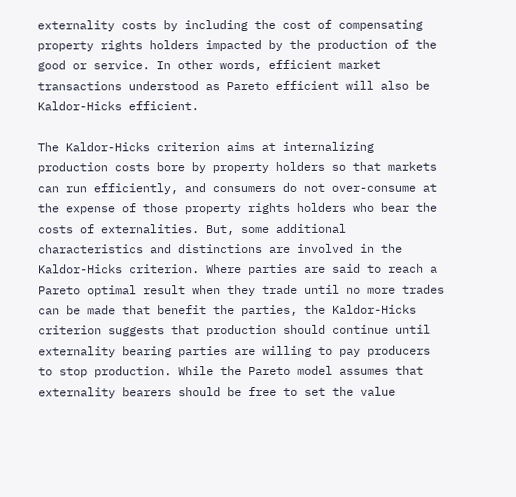externality costs by including the cost of compensating property rights holders impacted by the production of the good or service. In other words, efficient market transactions understood as Pareto efficient will also be Kaldor-Hicks efficient.

The Kaldor-Hicks criterion aims at internalizing production costs bore by property holders so that markets can run efficiently, and consumers do not over-consume at the expense of those property rights holders who bear the costs of externalities. But, some additional characteristics and distinctions are involved in the Kaldor-Hicks criterion. Where parties are said to reach a Pareto optimal result when they trade until no more trades can be made that benefit the parties, the Kaldor-Hicks criterion suggests that production should continue until externality bearing parties are willing to pay producers to stop production. While the Pareto model assumes that externality bearers should be free to set the value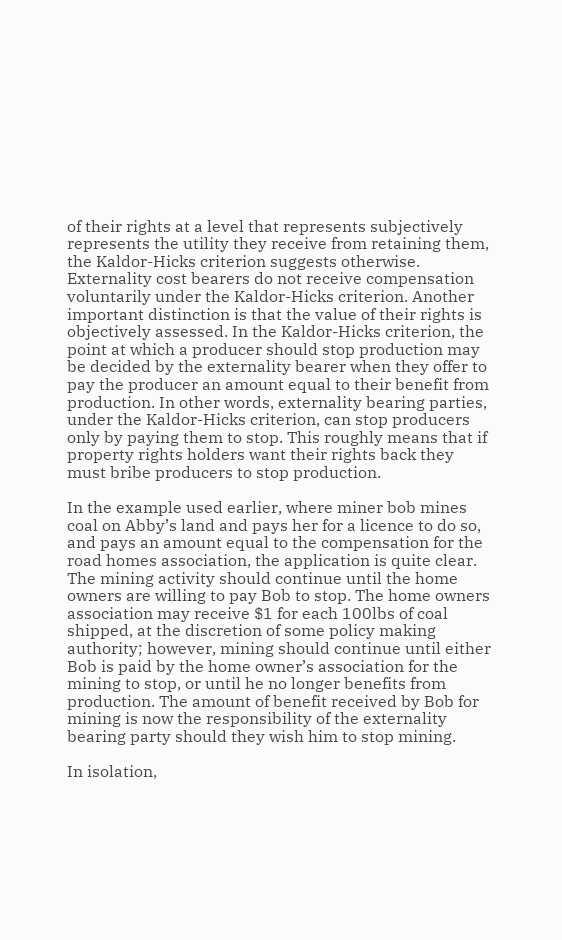of their rights at a level that represents subjectively represents the utility they receive from retaining them, the Kaldor-Hicks criterion suggests otherwise. Externality cost bearers do not receive compensation voluntarily under the Kaldor-Hicks criterion. Another important distinction is that the value of their rights is objectively assessed. In the Kaldor-Hicks criterion, the point at which a producer should stop production may be decided by the externality bearer when they offer to pay the producer an amount equal to their benefit from production. In other words, externality bearing parties, under the Kaldor-Hicks criterion, can stop producers only by paying them to stop. This roughly means that if property rights holders want their rights back they must bribe producers to stop production.

In the example used earlier, where miner bob mines coal on Abby’s land and pays her for a licence to do so, and pays an amount equal to the compensation for the road homes association, the application is quite clear. The mining activity should continue until the home owners are willing to pay Bob to stop. The home owners association may receive $1 for each 100lbs of coal shipped, at the discretion of some policy making authority; however, mining should continue until either Bob is paid by the home owner’s association for the mining to stop, or until he no longer benefits from production. The amount of benefit received by Bob for mining is now the responsibility of the externality bearing party should they wish him to stop mining.

In isolation,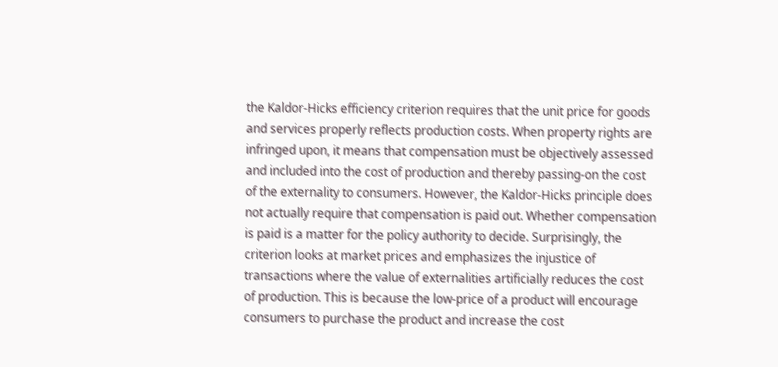the Kaldor-Hicks efficiency criterion requires that the unit price for goods and services properly reflects production costs. When property rights are infringed upon, it means that compensation must be objectively assessed and included into the cost of production and thereby passing-on the cost of the externality to consumers. However, the Kaldor-Hicks principle does not actually require that compensation is paid out. Whether compensation is paid is a matter for the policy authority to decide. Surprisingly, the criterion looks at market prices and emphasizes the injustice of transactions where the value of externalities artificially reduces the cost of production. This is because the low-price of a product will encourage consumers to purchase the product and increase the cost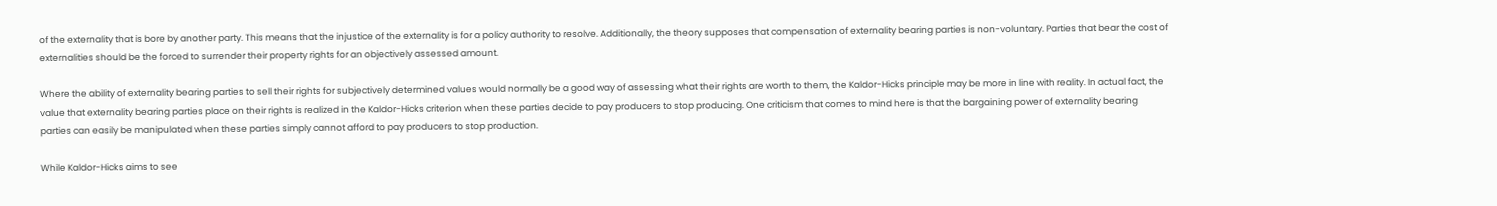of the externality that is bore by another party. This means that the injustice of the externality is for a policy authority to resolve. Additionally, the theory supposes that compensation of externality bearing parties is non-voluntary. Parties that bear the cost of externalities should be the forced to surrender their property rights for an objectively assessed amount.

Where the ability of externality bearing parties to sell their rights for subjectively determined values would normally be a good way of assessing what their rights are worth to them, the Kaldor-Hicks principle may be more in line with reality. In actual fact, the value that externality bearing parties place on their rights is realized in the Kaldor-Hicks criterion when these parties decide to pay producers to stop producing. One criticism that comes to mind here is that the bargaining power of externality bearing parties can easily be manipulated when these parties simply cannot afford to pay producers to stop production.

While Kaldor-Hicks aims to see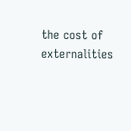the cost of externalities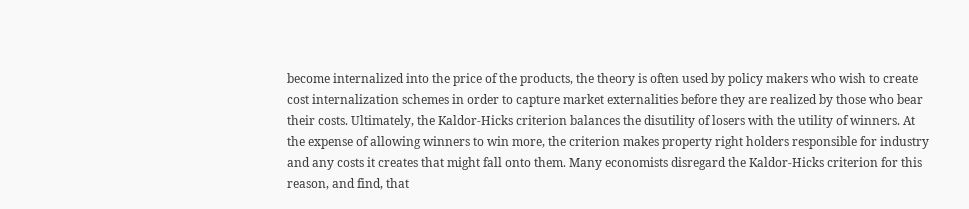become internalized into the price of the products, the theory is often used by policy makers who wish to create cost internalization schemes in order to capture market externalities before they are realized by those who bear their costs. Ultimately, the Kaldor-Hicks criterion balances the disutility of losers with the utility of winners. At the expense of allowing winners to win more, the criterion makes property right holders responsible for industry and any costs it creates that might fall onto them. Many economists disregard the Kaldor-Hicks criterion for this reason, and find, that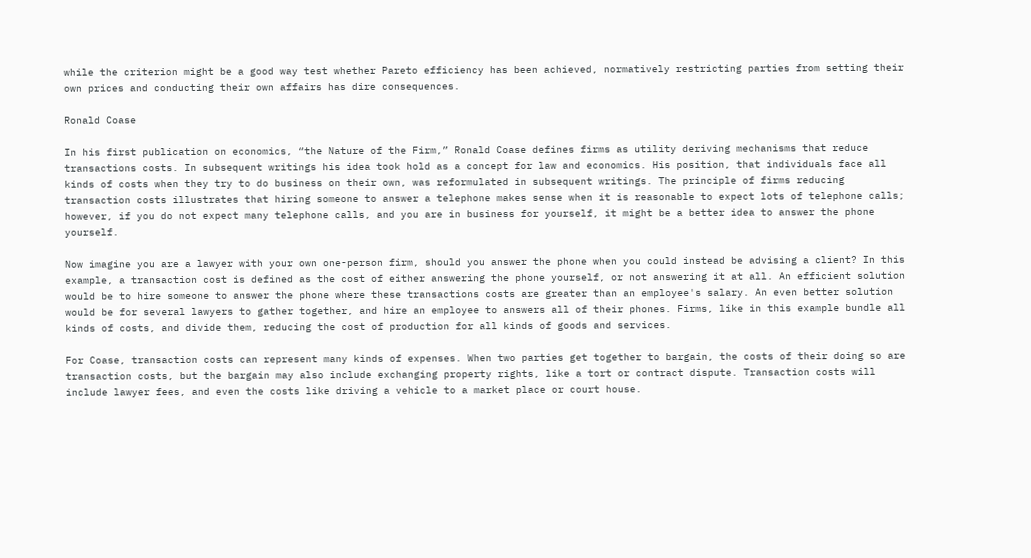while the criterion might be a good way test whether Pareto efficiency has been achieved, normatively restricting parties from setting their own prices and conducting their own affairs has dire consequences.

Ronald Coase

In his first publication on economics, “the Nature of the Firm,” Ronald Coase defines firms as utility deriving mechanisms that reduce transactions costs. In subsequent writings his idea took hold as a concept for law and economics. His position, that individuals face all kinds of costs when they try to do business on their own, was reformulated in subsequent writings. The principle of firms reducing transaction costs illustrates that hiring someone to answer a telephone makes sense when it is reasonable to expect lots of telephone calls; however, if you do not expect many telephone calls, and you are in business for yourself, it might be a better idea to answer the phone yourself.

Now imagine you are a lawyer with your own one-person firm, should you answer the phone when you could instead be advising a client? In this example, a transaction cost is defined as the cost of either answering the phone yourself, or not answering it at all. An efficient solution would be to hire someone to answer the phone where these transactions costs are greater than an employee's salary. An even better solution would be for several lawyers to gather together, and hire an employee to answers all of their phones. Firms, like in this example bundle all kinds of costs, and divide them, reducing the cost of production for all kinds of goods and services.

For Coase, transaction costs can represent many kinds of expenses. When two parties get together to bargain, the costs of their doing so are transaction costs, but the bargain may also include exchanging property rights, like a tort or contract dispute. Transaction costs will include lawyer fees, and even the costs like driving a vehicle to a market place or court house.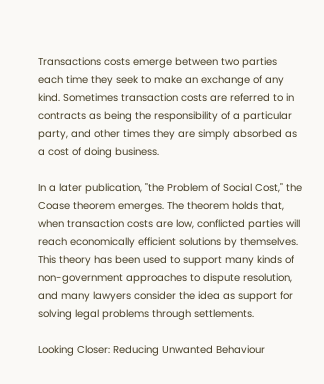Transactions costs emerge between two parties each time they seek to make an exchange of any kind. Sometimes transaction costs are referred to in contracts as being the responsibility of a particular party, and other times they are simply absorbed as a cost of doing business.

In a later publication, "the Problem of Social Cost," the Coase theorem emerges. The theorem holds that, when transaction costs are low, conflicted parties will reach economically efficient solutions by themselves. This theory has been used to support many kinds of non-government approaches to dispute resolution, and many lawyers consider the idea as support for solving legal problems through settlements.

Looking Closer: Reducing Unwanted Behaviour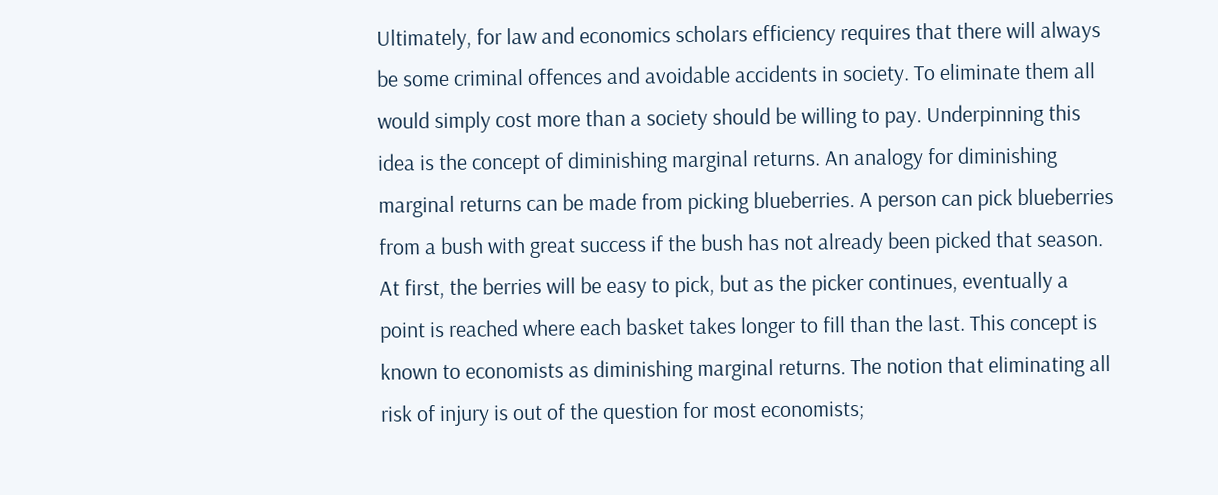Ultimately, for law and economics scholars efficiency requires that there will always be some criminal offences and avoidable accidents in society. To eliminate them all would simply cost more than a society should be willing to pay. Underpinning this idea is the concept of diminishing marginal returns. An analogy for diminishing marginal returns can be made from picking blueberries. A person can pick blueberries from a bush with great success if the bush has not already been picked that season. At first, the berries will be easy to pick, but as the picker continues, eventually a point is reached where each basket takes longer to fill than the last. This concept is known to economists as diminishing marginal returns. The notion that eliminating all risk of injury is out of the question for most economists;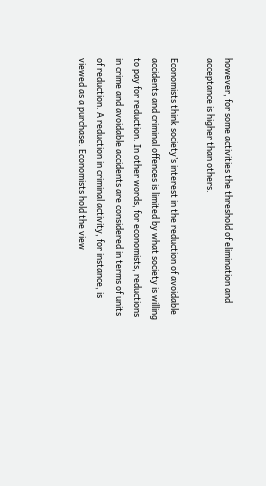however, for some activities the threshold of elimination and acceptance is higher than others.

Economists think society’s interest in the reduction of avoidable accidents and criminal offences is limited by what society is willing to pay for reduction. In other words, for economists, reductions in crime and avoidable accidents are considered in terms of units of reduction. A reduction in criminal activity, for instance, is viewed as a purchase. Economists hold the view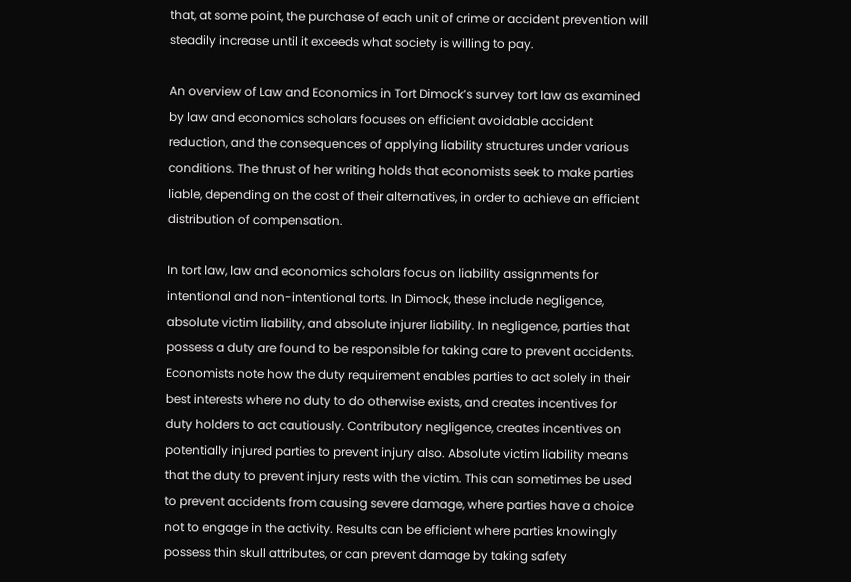that, at some point, the purchase of each unit of crime or accident prevention will steadily increase until it exceeds what society is willing to pay.

An overview of Law and Economics in Tort Dimock’s survey tort law as examined by law and economics scholars focuses on efficient avoidable accident reduction, and the consequences of applying liability structures under various conditions. The thrust of her writing holds that economists seek to make parties liable, depending on the cost of their alternatives, in order to achieve an efficient distribution of compensation.

In tort law, law and economics scholars focus on liability assignments for intentional and non-intentional torts. In Dimock, these include negligence, absolute victim liability, and absolute injurer liability. In negligence, parties that possess a duty are found to be responsible for taking care to prevent accidents. Economists note how the duty requirement enables parties to act solely in their best interests where no duty to do otherwise exists, and creates incentives for duty holders to act cautiously. Contributory negligence, creates incentives on potentially injured parties to prevent injury also. Absolute victim liability means that the duty to prevent injury rests with the victim. This can sometimes be used to prevent accidents from causing severe damage, where parties have a choice not to engage in the activity. Results can be efficient where parties knowingly possess thin skull attributes, or can prevent damage by taking safety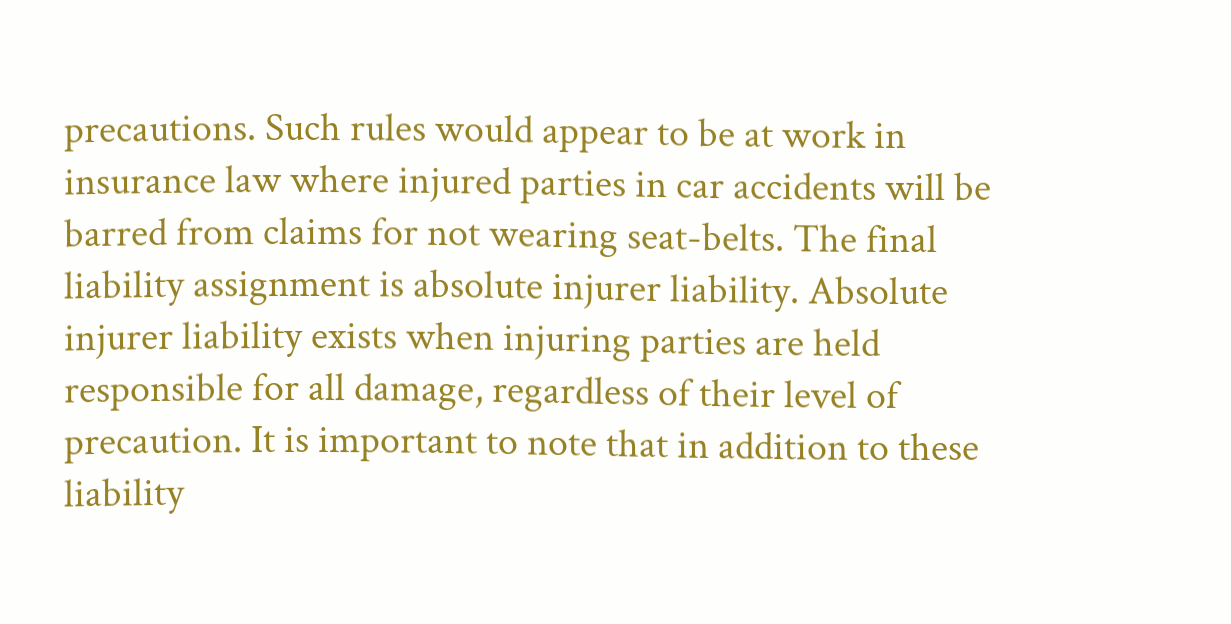precautions. Such rules would appear to be at work in insurance law where injured parties in car accidents will be barred from claims for not wearing seat-belts. The final liability assignment is absolute injurer liability. Absolute injurer liability exists when injuring parties are held responsible for all damage, regardless of their level of precaution. It is important to note that in addition to these liability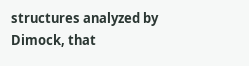structures analyzed by Dimock, that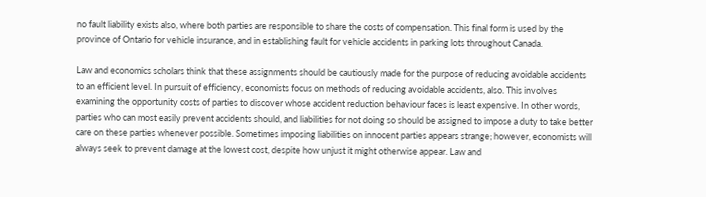no fault liability exists also, where both parties are responsible to share the costs of compensation. This final form is used by the province of Ontario for vehicle insurance, and in establishing fault for vehicle accidents in parking lots throughout Canada.

Law and economics scholars think that these assignments should be cautiously made for the purpose of reducing avoidable accidents to an efficient level. In pursuit of efficiency, economists focus on methods of reducing avoidable accidents, also. This involves examining the opportunity costs of parties to discover whose accident reduction behaviour faces is least expensive. In other words, parties who can most easily prevent accidents should, and liabilities for not doing so should be assigned to impose a duty to take better care on these parties whenever possible. Sometimes imposing liabilities on innocent parties appears strange; however, economists will always seek to prevent damage at the lowest cost, despite how unjust it might otherwise appear. Law and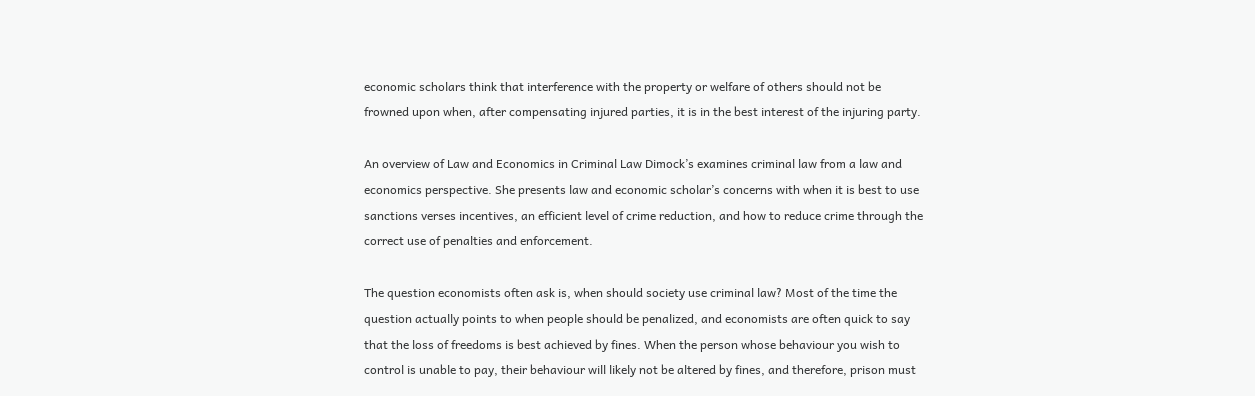economic scholars think that interference with the property or welfare of others should not be frowned upon when, after compensating injured parties, it is in the best interest of the injuring party.

An overview of Law and Economics in Criminal Law Dimock’s examines criminal law from a law and economics perspective. She presents law and economic scholar’s concerns with when it is best to use sanctions verses incentives, an efficient level of crime reduction, and how to reduce crime through the correct use of penalties and enforcement.

The question economists often ask is, when should society use criminal law? Most of the time the question actually points to when people should be penalized, and economists are often quick to say that the loss of freedoms is best achieved by fines. When the person whose behaviour you wish to control is unable to pay, their behaviour will likely not be altered by fines, and therefore, prison must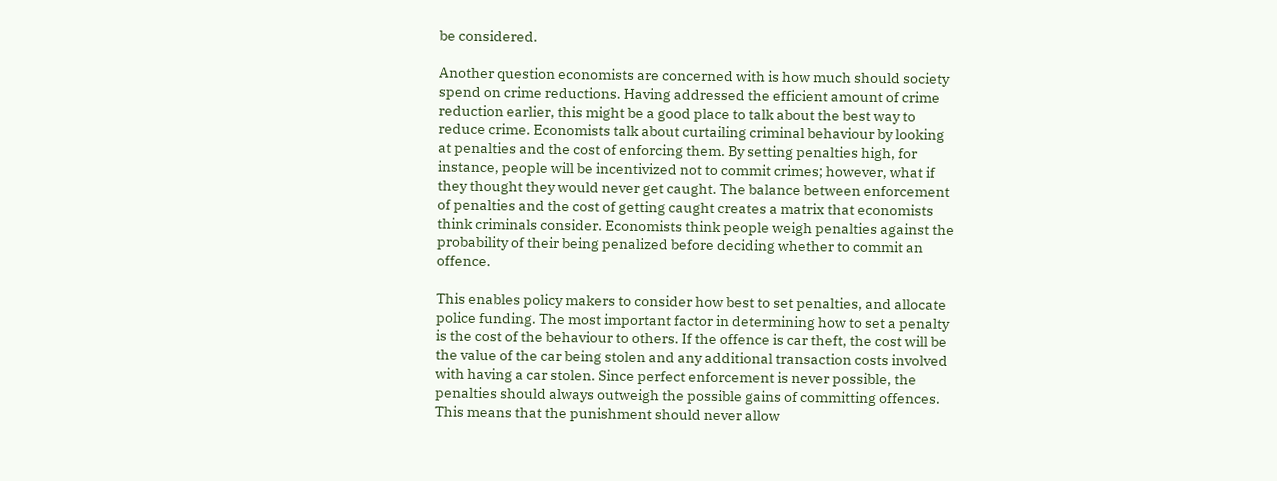be considered.

Another question economists are concerned with is how much should society spend on crime reductions. Having addressed the efficient amount of crime reduction earlier, this might be a good place to talk about the best way to reduce crime. Economists talk about curtailing criminal behaviour by looking at penalties and the cost of enforcing them. By setting penalties high, for instance, people will be incentivized not to commit crimes; however, what if they thought they would never get caught. The balance between enforcement of penalties and the cost of getting caught creates a matrix that economists think criminals consider. Economists think people weigh penalties against the probability of their being penalized before deciding whether to commit an offence.

This enables policy makers to consider how best to set penalties, and allocate police funding. The most important factor in determining how to set a penalty is the cost of the behaviour to others. If the offence is car theft, the cost will be the value of the car being stolen and any additional transaction costs involved with having a car stolen. Since perfect enforcement is never possible, the penalties should always outweigh the possible gains of committing offences. This means that the punishment should never allow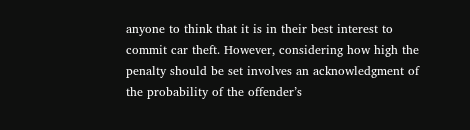anyone to think that it is in their best interest to commit car theft. However, considering how high the penalty should be set involves an acknowledgment of the probability of the offender’s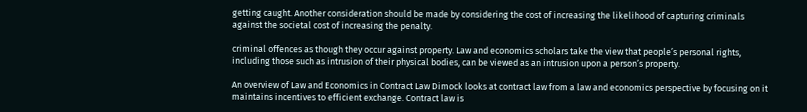getting caught. Another consideration should be made by considering the cost of increasing the likelihood of capturing criminals against the societal cost of increasing the penalty.

criminal offences as though they occur against property. Law and economics scholars take the view that people’s personal rights, including those such as intrusion of their physical bodies, can be viewed as an intrusion upon a person’s property.

An overview of Law and Economics in Contract Law Dimock looks at contract law from a law and economics perspective by focusing on it maintains incentives to efficient exchange. Contract law is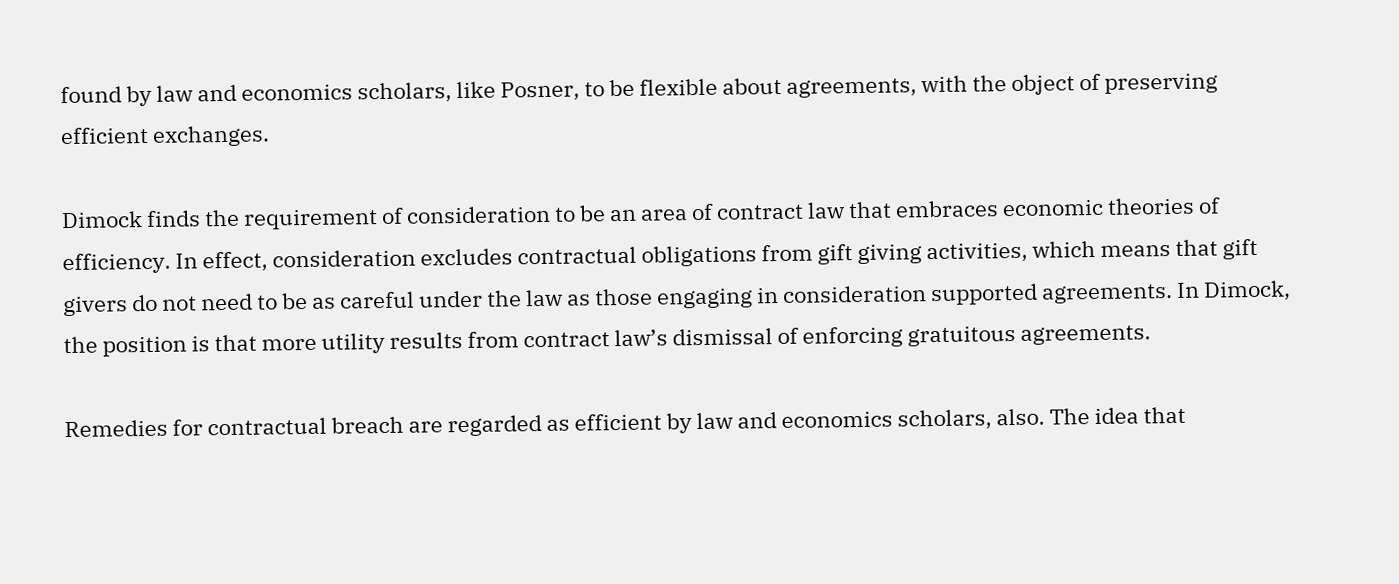found by law and economics scholars, like Posner, to be flexible about agreements, with the object of preserving efficient exchanges.

Dimock finds the requirement of consideration to be an area of contract law that embraces economic theories of efficiency. In effect, consideration excludes contractual obligations from gift giving activities, which means that gift givers do not need to be as careful under the law as those engaging in consideration supported agreements. In Dimock, the position is that more utility results from contract law’s dismissal of enforcing gratuitous agreements.

Remedies for contractual breach are regarded as efficient by law and economics scholars, also. The idea that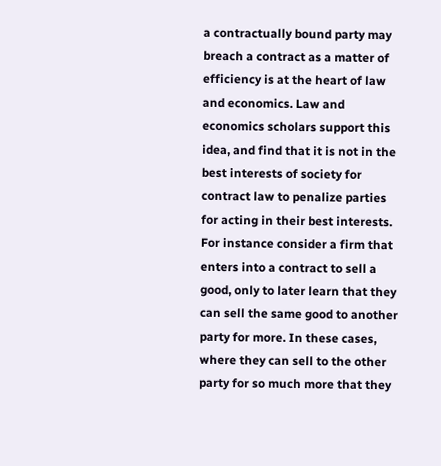a contractually bound party may breach a contract as a matter of efficiency is at the heart of law and economics. Law and economics scholars support this idea, and find that it is not in the best interests of society for contract law to penalize parties for acting in their best interests. For instance consider a firm that enters into a contract to sell a good, only to later learn that they can sell the same good to another party for more. In these cases, where they can sell to the other party for so much more that they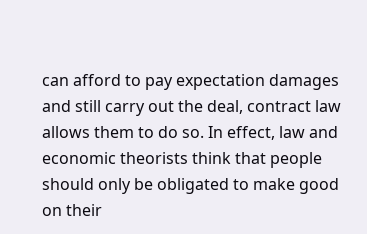can afford to pay expectation damages and still carry out the deal, contract law allows them to do so. In effect, law and economic theorists think that people should only be obligated to make good on their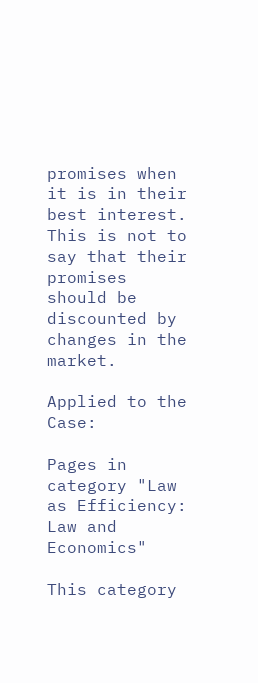promises when it is in their best interest. This is not to say that their promises should be discounted by changes in the market.

Applied to the Case:

Pages in category "Law as Efficiency: Law and Economics"

This category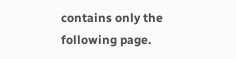contains only the following page.